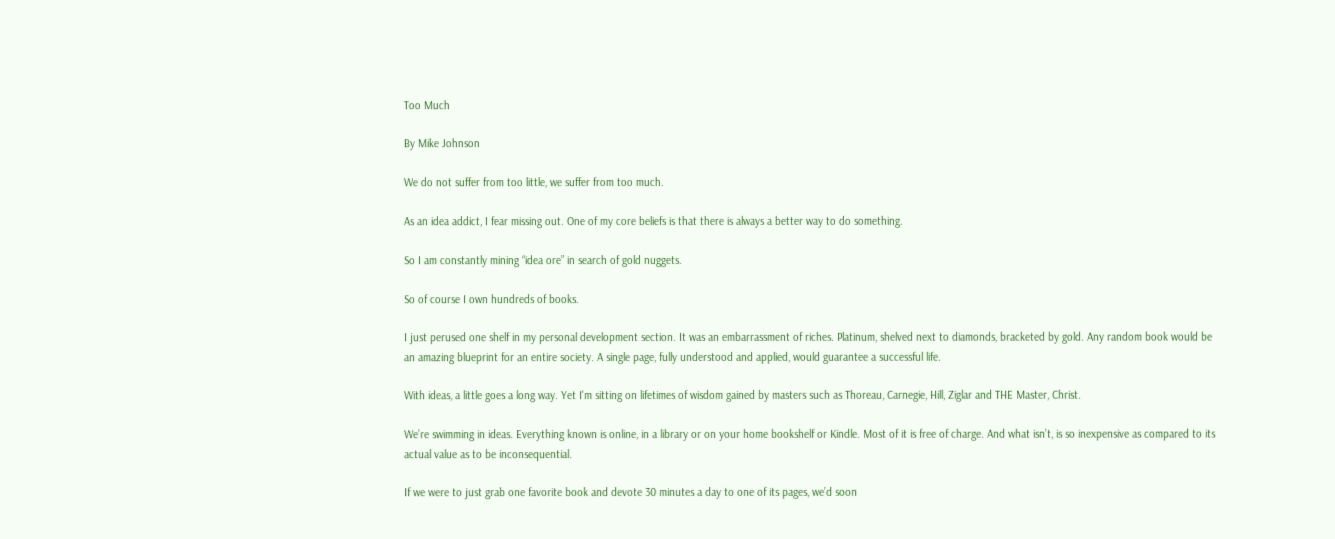Too Much

By Mike Johnson

We do not suffer from too little, we suffer from too much.

As an idea addict, I fear missing out. One of my core beliefs is that there is always a better way to do something.

So I am constantly mining “idea ore” in search of gold nuggets.

So of course I own hundreds of books.

I just perused one shelf in my personal development section. It was an embarrassment of riches. Platinum, shelved next to diamonds, bracketed by gold. Any random book would be an amazing blueprint for an entire society. A single page, fully understood and applied, would guarantee a successful life.

With ideas, a little goes a long way. Yet I'm sitting on lifetimes of wisdom gained by masters such as Thoreau, Carnegie, Hill, Ziglar and THE Master, Christ.

We’re swimming in ideas. Everything known is online, in a library or on your home bookshelf or Kindle. Most of it is free of charge. And what isn’t, is so inexpensive as compared to its actual value as to be inconsequential.

If we were to just grab one favorite book and devote 30 minutes a day to one of its pages, we’d soon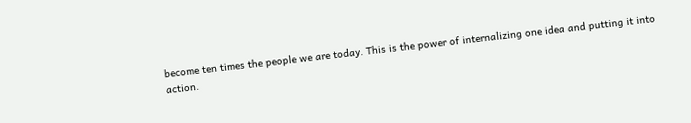become ten times the people we are today. This is the power of internalizing one idea and putting it into action.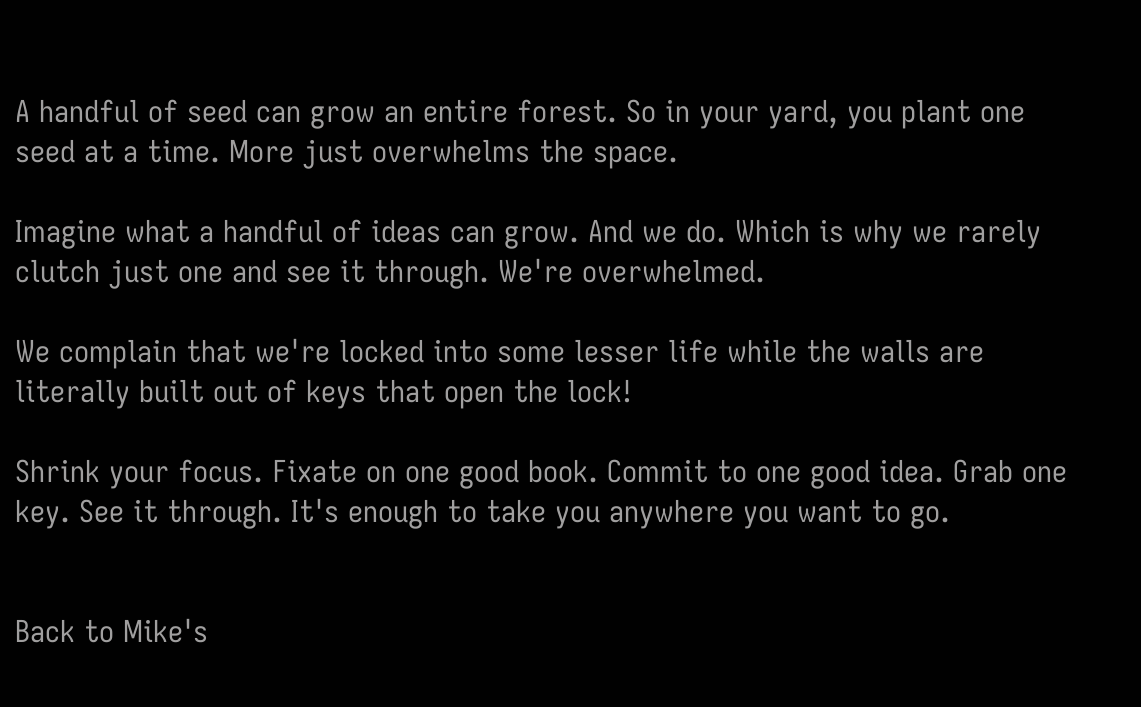A handful of seed can grow an entire forest. So in your yard, you plant one seed at a time. More just overwhelms the space.

Imagine what a handful of ideas can grow. And we do. Which is why we rarely clutch just one and see it through. We're overwhelmed.

We complain that we're locked into some lesser life while the walls are literally built out of keys that open the lock!

Shrink your focus. Fixate on one good book. Commit to one good idea. Grab one key. See it through. It's enough to take you anywhere you want to go.


Back to Mike's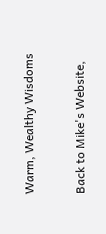Warm, Wealthy Wisdoms

Back to Mike's Website,